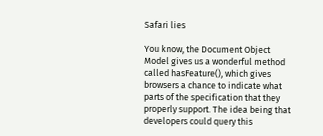Safari lies

You know, the Document Object Model gives us a wonderful method called hasFeature(), which gives browsers a chance to indicate what parts of the specification that they properly support. The idea being that developers could query this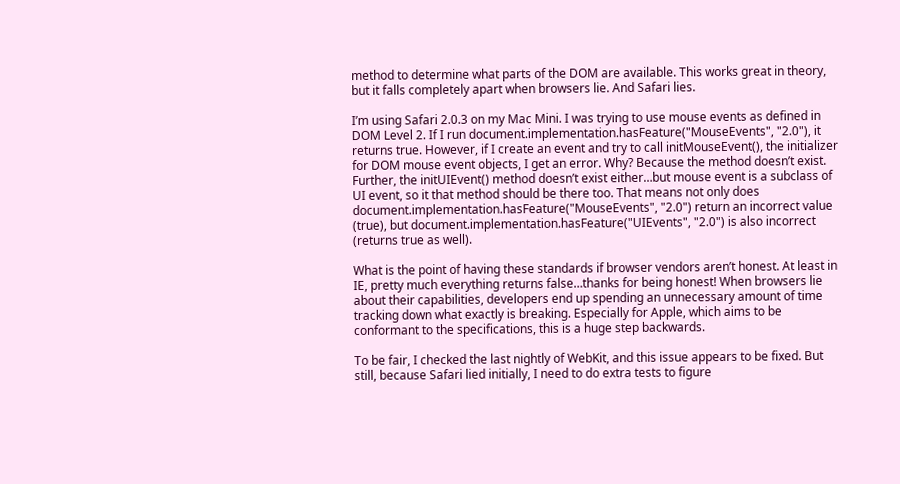method to determine what parts of the DOM are available. This works great in theory, but it falls completely apart when browsers lie. And Safari lies.

I’m using Safari 2.0.3 on my Mac Mini. I was trying to use mouse events as defined in DOM Level 2. If I run document.implementation.hasFeature("MouseEvents", "2.0"), it returns true. However, if I create an event and try to call initMouseEvent(), the initializer for DOM mouse event objects, I get an error. Why? Because the method doesn’t exist. Further, the initUIEvent() method doesn’t exist either…but mouse event is a subclass of UI event, so it that method should be there too. That means not only does document.implementation.hasFeature("MouseEvents", "2.0") return an incorrect value (true), but document.implementation.hasFeature("UIEvents", "2.0") is also incorrect (returns true as well).

What is the point of having these standards if browser vendors aren’t honest. At least in IE, pretty much everything returns false…thanks for being honest! When browsers lie about their capabilities, developers end up spending an unnecessary amount of time tracking down what exactly is breaking. Especially for Apple, which aims to be conformant to the specifications, this is a huge step backwards.

To be fair, I checked the last nightly of WebKit, and this issue appears to be fixed. But still, because Safari lied initially, I need to do extra tests to figure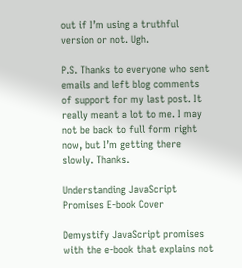out if I’m using a truthful version or not. Ugh.

P.S. Thanks to everyone who sent emails and left blog comments of support for my last post. It really meant a lot to me. I may not be back to full form right now, but I’m getting there slowly. Thanks.

Understanding JavaScript Promises E-book Cover

Demystify JavaScript promises with the e-book that explains not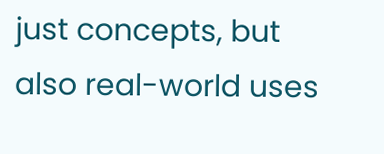just concepts, but also real-world uses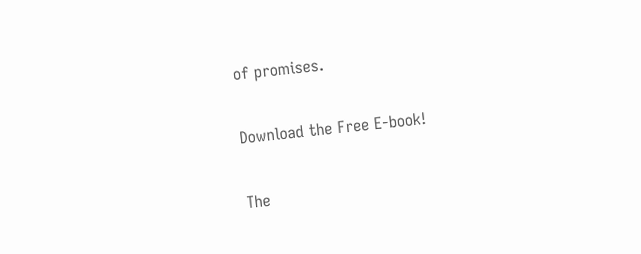of promises.

Download the Free E-book!

The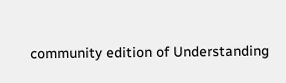community edition of Understanding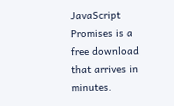JavaScript Promises is a free download that arrives in minutes.